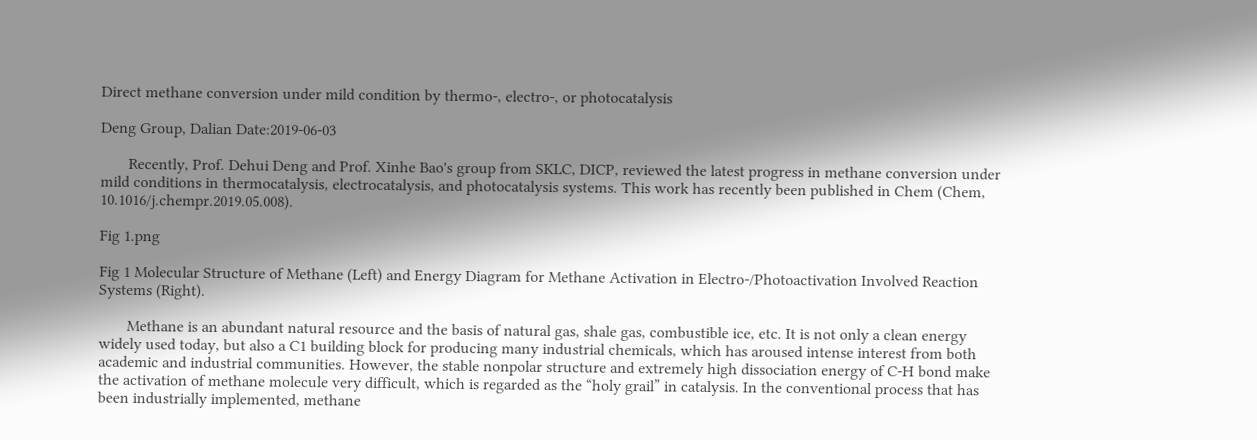Direct methane conversion under mild condition by thermo-, electro-, or photocatalysis

Deng Group, Dalian Date:2019-06-03

       Recently, Prof. Dehui Deng and Prof. Xinhe Bao's group from SKLC, DICP, reviewed the latest progress in methane conversion under mild conditions in thermocatalysis, electrocatalysis, and photocatalysis systems. This work has recently been published in Chem (Chem, 10.1016/j.chempr.2019.05.008).

Fig 1.png

Fig 1 Molecular Structure of Methane (Left) and Energy Diagram for Methane Activation in Electro-/Photoactivation Involved Reaction Systems (Right).

       Methane is an abundant natural resource and the basis of natural gas, shale gas, combustible ice, etc. It is not only a clean energy widely used today, but also a C1 building block for producing many industrial chemicals, which has aroused intense interest from both academic and industrial communities. However, the stable nonpolar structure and extremely high dissociation energy of C-H bond make the activation of methane molecule very difficult, which is regarded as the “holy grail” in catalysis. In the conventional process that has been industrially implemented, methane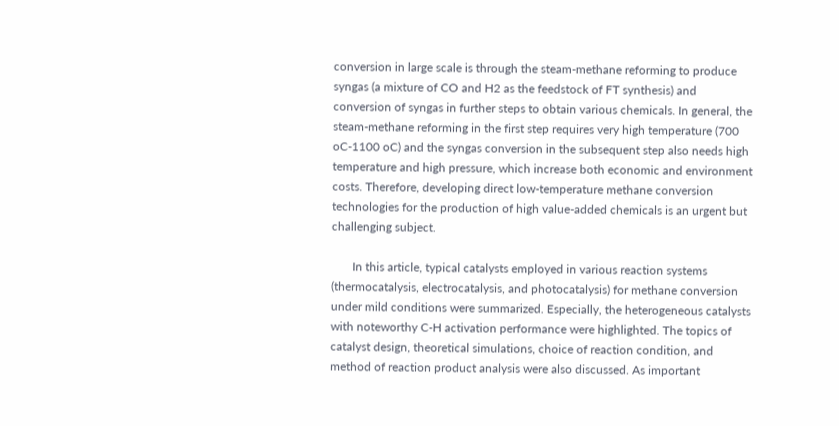conversion in large scale is through the steam-methane reforming to produce syngas (a mixture of CO and H2 as the feedstock of FT synthesis) and conversion of syngas in further steps to obtain various chemicals. In general, the steam-methane reforming in the first step requires very high temperature (700 oC-1100 oC) and the syngas conversion in the subsequent step also needs high temperature and high pressure, which increase both economic and environment costs. Therefore, developing direct low-temperature methane conversion technologies for the production of high value-added chemicals is an urgent but challenging subject.

       In this article, typical catalysts employed in various reaction systems (thermocatalysis, electrocatalysis, and photocatalysis) for methane conversion under mild conditions were summarized. Especially, the heterogeneous catalysts with noteworthy C-H activation performance were highlighted. The topics of catalyst design, theoretical simulations, choice of reaction condition, and method of reaction product analysis were also discussed. As important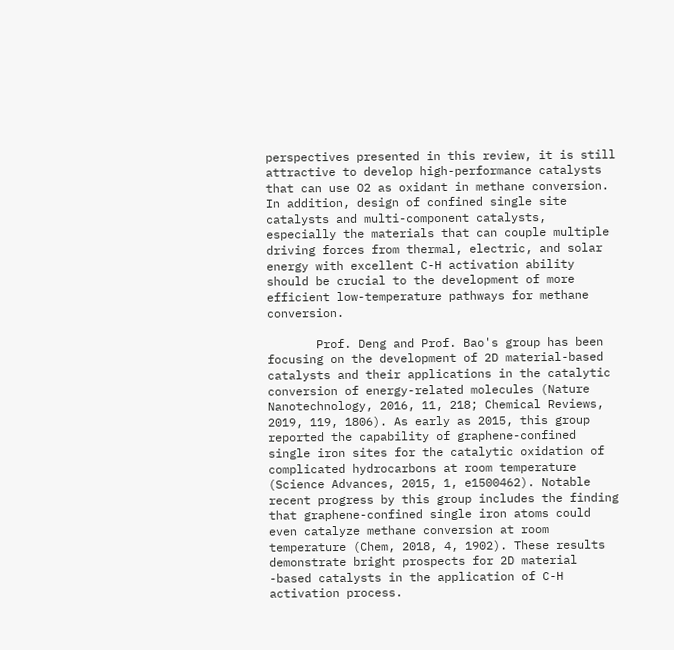perspectives presented in this review, it is still attractive to develop high-performance catalysts that can use O2 as oxidant in methane conversion. In addition, design of confined single site catalysts and multi-component catalysts, especially the materials that can couple multiple driving forces from thermal, electric, and solar energy with excellent C-H activation ability should be crucial to the development of more efficient low-temperature pathways for methane conversion.

       Prof. Deng and Prof. Bao's group has been focusing on the development of 2D material-based catalysts and their applications in the catalytic conversion of energy-related molecules (Nature Nanotechnology, 2016, 11, 218; Chemical Reviews, 2019, 119, 1806). As early as 2015, this group reported the capability of graphene-confined single iron sites for the catalytic oxidation of complicated hydrocarbons at room temperature (Science Advances, 2015, 1, e1500462). Notable recent progress by this group includes the finding that graphene-confined single iron atoms could even catalyze methane conversion at room temperature (Chem, 2018, 4, 1902). These results demonstrate bright prospects for 2D material -based catalysts in the application of C-H activation process.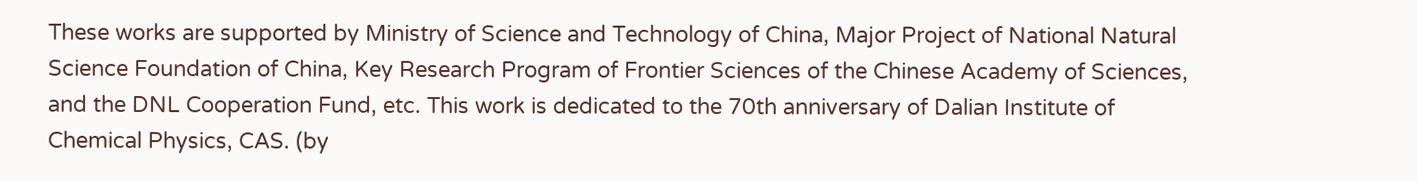These works are supported by Ministry of Science and Technology of China, Major Project of National Natural Science Foundation of China, Key Research Program of Frontier Sciences of the Chinese Academy of Sciences, and the DNL Cooperation Fund, etc. This work is dedicated to the 70th anniversary of Dalian Institute of Chemical Physics, CAS. (by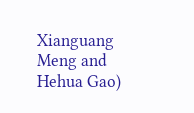Xianguang Meng and Hehua Gao)